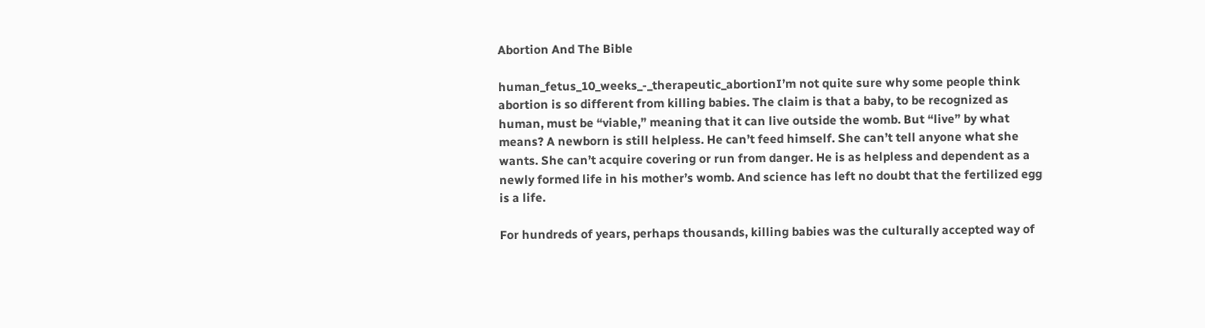Abortion And The Bible

human_fetus_10_weeks_-_therapeutic_abortionI’m not quite sure why some people think abortion is so different from killing babies. The claim is that a baby, to be recognized as human, must be “viable,” meaning that it can live outside the womb. But “live” by what means? A newborn is still helpless. He can’t feed himself. She can’t tell anyone what she wants. She can’t acquire covering or run from danger. He is as helpless and dependent as a newly formed life in his mother’s womb. And science has left no doubt that the fertilized egg is a life.

For hundreds of years, perhaps thousands, killing babies was the culturally accepted way of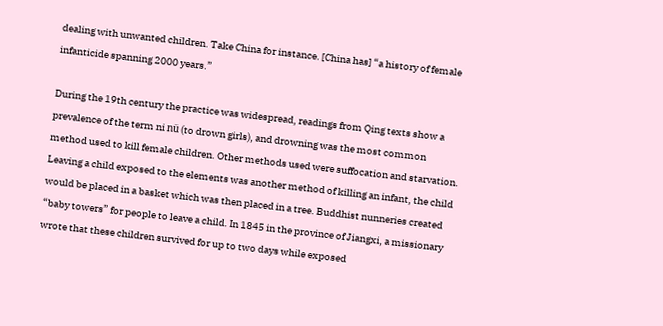dealing with unwanted children. Take China for instance. [China has] “a history of female infanticide spanning 2000 years.”

During the 19th century the practice was widespread, readings from Qing texts show a prevalence of the term ni nü (to drown girls), and drowning was the most common method used to kill female children. Other methods used were suffocation and starvation. Leaving a child exposed to the elements was another method of killing an infant, the child would be placed in a basket which was then placed in a tree. Buddhist nunneries created “baby towers” for people to leave a child. In 1845 in the province of Jiangxi, a missionary wrote that these children survived for up to two days while exposed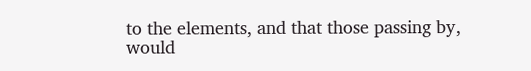to the elements, and that those passing by, would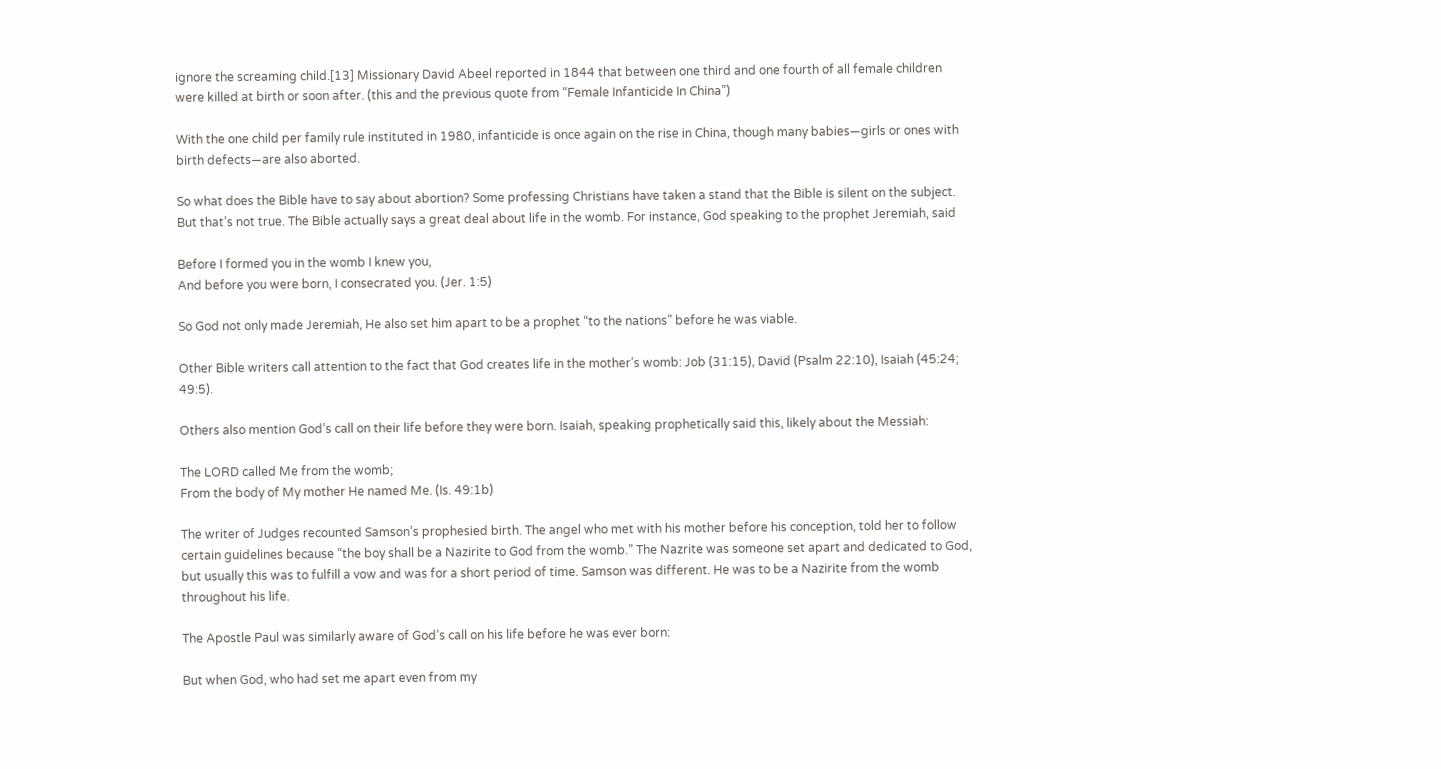ignore the screaming child.[13] Missionary David Abeel reported in 1844 that between one third and one fourth of all female children were killed at birth or soon after. (this and the previous quote from “Female Infanticide In China”)

With the one child per family rule instituted in 1980, infanticide is once again on the rise in China, though many babies—girls or ones with birth defects—are also aborted.

So what does the Bible have to say about abortion? Some professing Christians have taken a stand that the Bible is silent on the subject. But that’s not true. The Bible actually says a great deal about life in the womb. For instance, God speaking to the prophet Jeremiah, said

Before I formed you in the womb I knew you,
And before you were born, I consecrated you. (Jer. 1:5)

So God not only made Jeremiah, He also set him apart to be a prophet “to the nations” before he was viable.

Other Bible writers call attention to the fact that God creates life in the mother’s womb: Job (31:15), David (Psalm 22:10), Isaiah (45:24; 49:5).

Others also mention God’s call on their life before they were born. Isaiah, speaking prophetically said this, likely about the Messiah:

The LORD called Me from the womb;
From the body of My mother He named Me. (Is. 49:1b)

The writer of Judges recounted Samson’s prophesied birth. The angel who met with his mother before his conception, told her to follow certain guidelines because “the boy shall be a Nazirite to God from the womb.” The Nazrite was someone set apart and dedicated to God, but usually this was to fulfill a vow and was for a short period of time. Samson was different. He was to be a Nazirite from the womb throughout his life.

The Apostle Paul was similarly aware of God’s call on his life before he was ever born:

But when God, who had set me apart even from my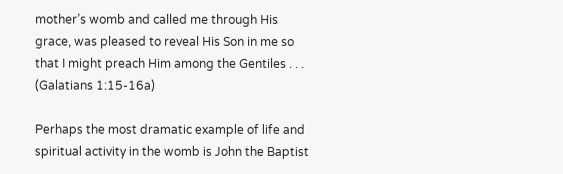mother’s womb and called me through His grace, was pleased to reveal His Son in me so that I might preach Him among the Gentiles . . . (Galatians 1:15-16a)

Perhaps the most dramatic example of life and spiritual activity in the womb is John the Baptist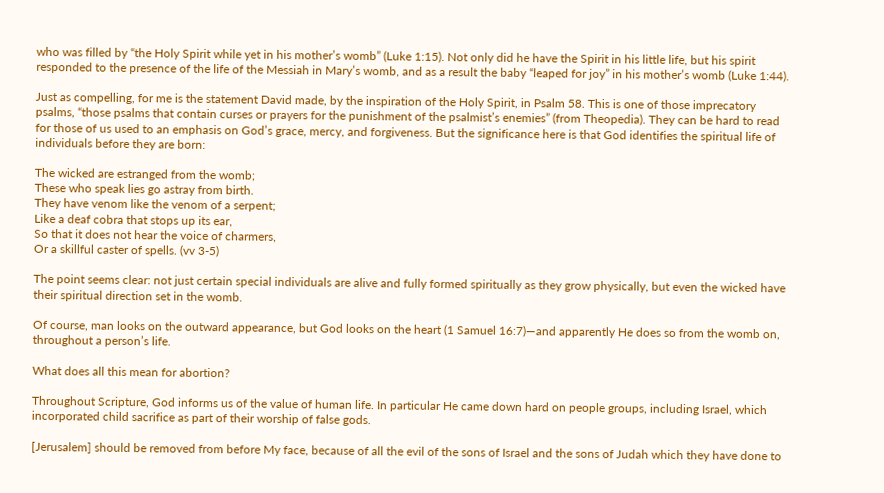who was filled by “the Holy Spirit while yet in his mother’s womb” (Luke 1:15). Not only did he have the Spirit in his little life, but his spirit responded to the presence of the life of the Messiah in Mary’s womb, and as a result the baby “leaped for joy” in his mother’s womb (Luke 1:44).

Just as compelling, for me is the statement David made, by the inspiration of the Holy Spirit, in Psalm 58. This is one of those imprecatory psalms, “those psalms that contain curses or prayers for the punishment of the psalmist’s enemies” (from Theopedia). They can be hard to read for those of us used to an emphasis on God’s grace, mercy, and forgiveness. But the significance here is that God identifies the spiritual life of individuals before they are born:

The wicked are estranged from the womb;
These who speak lies go astray from birth.
They have venom like the venom of a serpent;
Like a deaf cobra that stops up its ear,
So that it does not hear the voice of charmers,
Or a skillful caster of spells. (vv 3-5)

The point seems clear: not just certain special individuals are alive and fully formed spiritually as they grow physically, but even the wicked have their spiritual direction set in the womb.

Of course, man looks on the outward appearance, but God looks on the heart (1 Samuel 16:7)—and apparently He does so from the womb on, throughout a person’s life.

What does all this mean for abortion?

Throughout Scripture, God informs us of the value of human life. In particular He came down hard on people groups, including Israel, which incorporated child sacrifice as part of their worship of false gods.

[Jerusalem] should be removed from before My face, because of all the evil of the sons of Israel and the sons of Judah which they have done to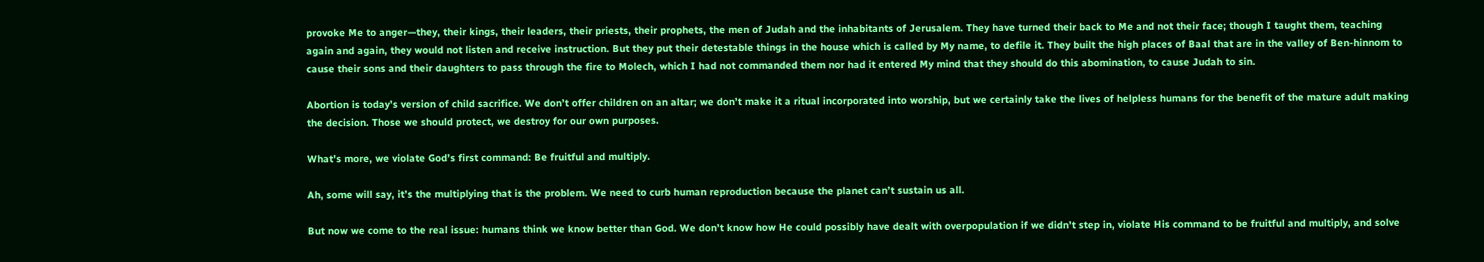provoke Me to anger—they, their kings, their leaders, their priests, their prophets, the men of Judah and the inhabitants of Jerusalem. They have turned their back to Me and not their face; though I taught them, teaching again and again, they would not listen and receive instruction. But they put their detestable things in the house which is called by My name, to defile it. They built the high places of Baal that are in the valley of Ben-hinnom to cause their sons and their daughters to pass through the fire to Molech, which I had not commanded them nor had it entered My mind that they should do this abomination, to cause Judah to sin.

Abortion is today’s version of child sacrifice. We don’t offer children on an altar; we don’t make it a ritual incorporated into worship, but we certainly take the lives of helpless humans for the benefit of the mature adult making the decision. Those we should protect, we destroy for our own purposes.

What’s more, we violate God’s first command: Be fruitful and multiply.

Ah, some will say, it’s the multiplying that is the problem. We need to curb human reproduction because the planet can’t sustain us all.

But now we come to the real issue: humans think we know better than God. We don’t know how He could possibly have dealt with overpopulation if we didn’t step in, violate His command to be fruitful and multiply, and solve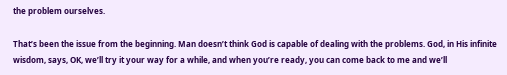the problem ourselves.

That’s been the issue from the beginning. Man doesn’t think God is capable of dealing with the problems. God, in His infinite wisdom, says, OK, we’ll try it your way for a while, and when you’re ready, you can come back to me and we’ll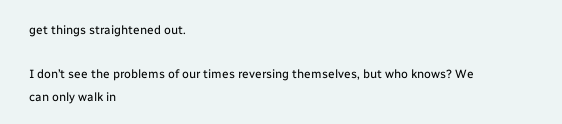get things straightened out.

I don’t see the problems of our times reversing themselves, but who knows? We can only walk in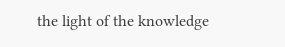the light of the knowledge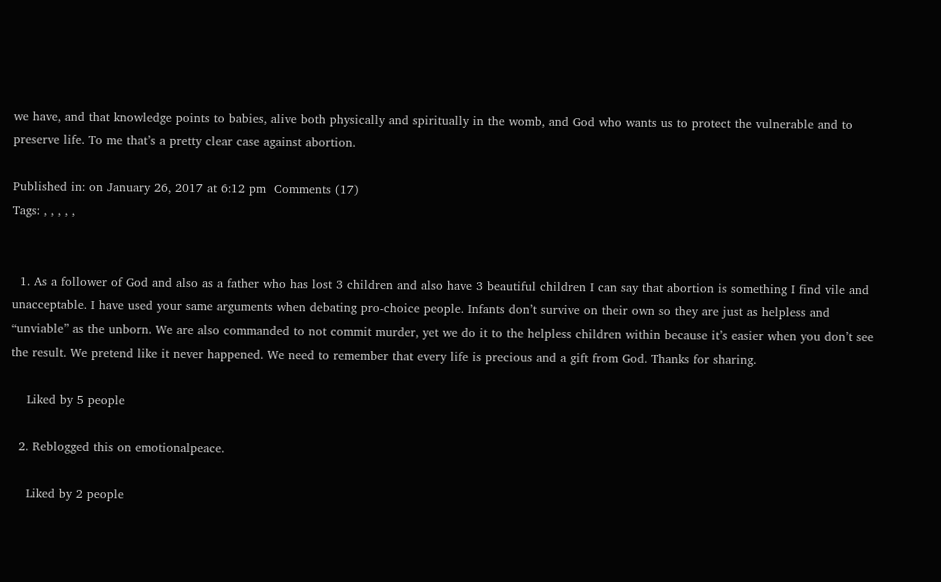we have, and that knowledge points to babies, alive both physically and spiritually in the womb, and God who wants us to protect the vulnerable and to preserve life. To me that’s a pretty clear case against abortion.

Published in: on January 26, 2017 at 6:12 pm  Comments (17)
Tags: , , , , ,


  1. As a follower of God and also as a father who has lost 3 children and also have 3 beautiful children I can say that abortion is something I find vile and unacceptable. I have used your same arguments when debating pro-choice people. Infants don’t survive on their own so they are just as helpless and “unviable” as the unborn. We are also commanded to not commit murder, yet we do it to the helpless children within because it’s easier when you don’t see the result. We pretend like it never happened. We need to remember that every life is precious and a gift from God. Thanks for sharing.

    Liked by 5 people

  2. Reblogged this on emotionalpeace.

    Liked by 2 people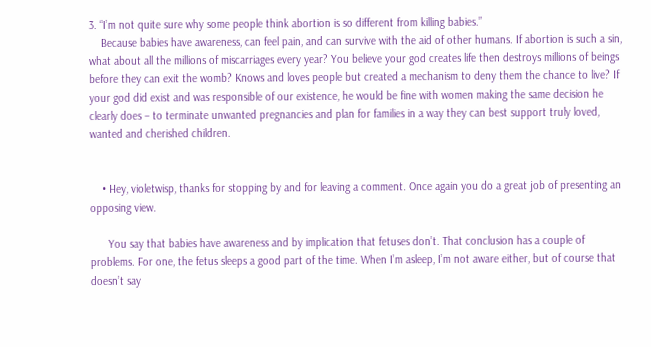3. “I’m not quite sure why some people think abortion is so different from killing babies.”
    Because babies have awareness, can feel pain, and can survive with the aid of other humans. If abortion is such a sin, what about all the millions of miscarriages every year? You believe your god creates life then destroys millions of beings before they can exit the womb? Knows and loves people but created a mechanism to deny them the chance to live? If your god did exist and was responsible of our existence, he would be fine with women making the same decision he clearly does – to terminate unwanted pregnancies and plan for families in a way they can best support truly loved, wanted and cherished children.


    • Hey, violetwisp, thanks for stopping by and for leaving a comment. Once again you do a great job of presenting an opposing view.

      You say that babies have awareness and by implication that fetuses don’t. That conclusion has a couple of problems. For one, the fetus sleeps a good part of the time. When I’m asleep, I’m not aware either, but of course that doesn’t say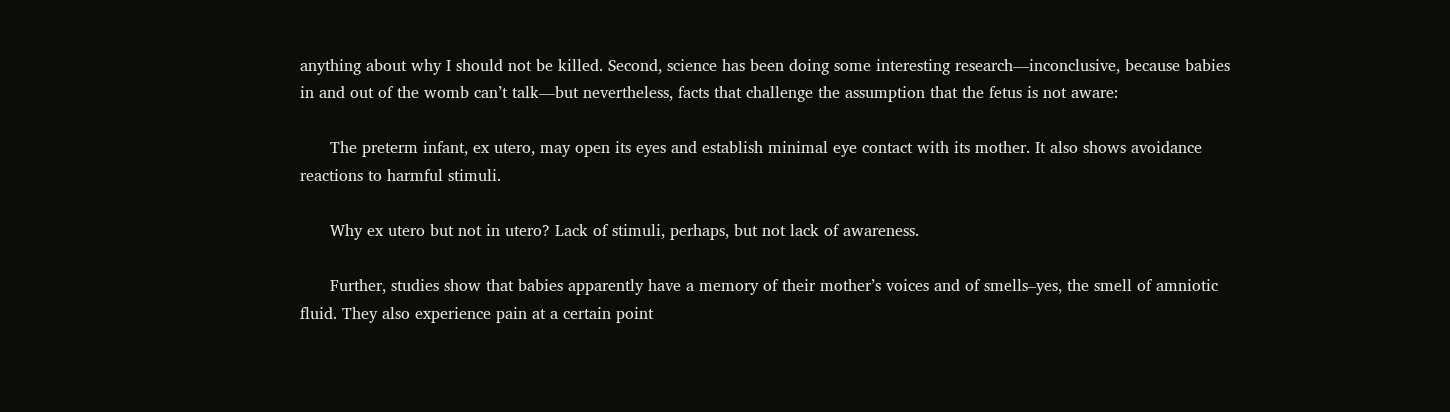anything about why I should not be killed. Second, science has been doing some interesting research—inconclusive, because babies in and out of the womb can’t talk—but nevertheless, facts that challenge the assumption that the fetus is not aware:

      The preterm infant, ex utero, may open its eyes and establish minimal eye contact with its mother. It also shows avoidance reactions to harmful stimuli.

      Why ex utero but not in utero? Lack of stimuli, perhaps, but not lack of awareness.

      Further, studies show that babies apparently have a memory of their mother’s voices and of smells–yes, the smell of amniotic fluid. They also experience pain at a certain point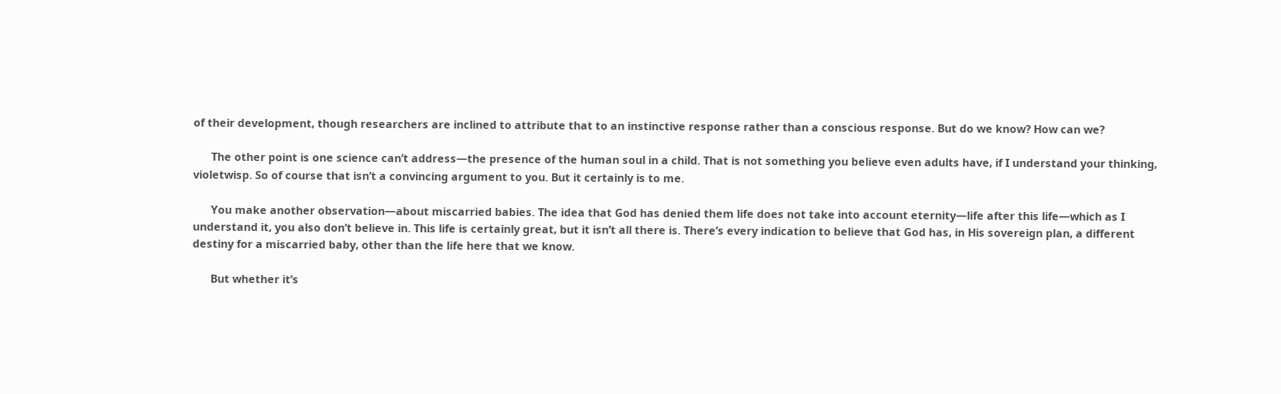of their development, though researchers are inclined to attribute that to an instinctive response rather than a conscious response. But do we know? How can we?

      The other point is one science can’t address—the presence of the human soul in a child. That is not something you believe even adults have, if I understand your thinking, violetwisp. So of course that isn’t a convincing argument to you. But it certainly is to me.

      You make another observation—about miscarried babies. The idea that God has denied them life does not take into account eternity—life after this life—which as I understand it, you also don’t believe in. This life is certainly great, but it isn’t all there is. There’s every indication to believe that God has, in His sovereign plan, a different destiny for a miscarried baby, other than the life here that we know.

      But whether it’s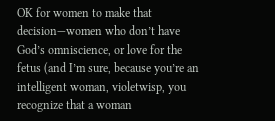OK for women to make that decision—women who don’t have God’s omniscience, or love for the fetus (and I’m sure, because you’re an intelligent woman, violetwisp, you recognize that a woman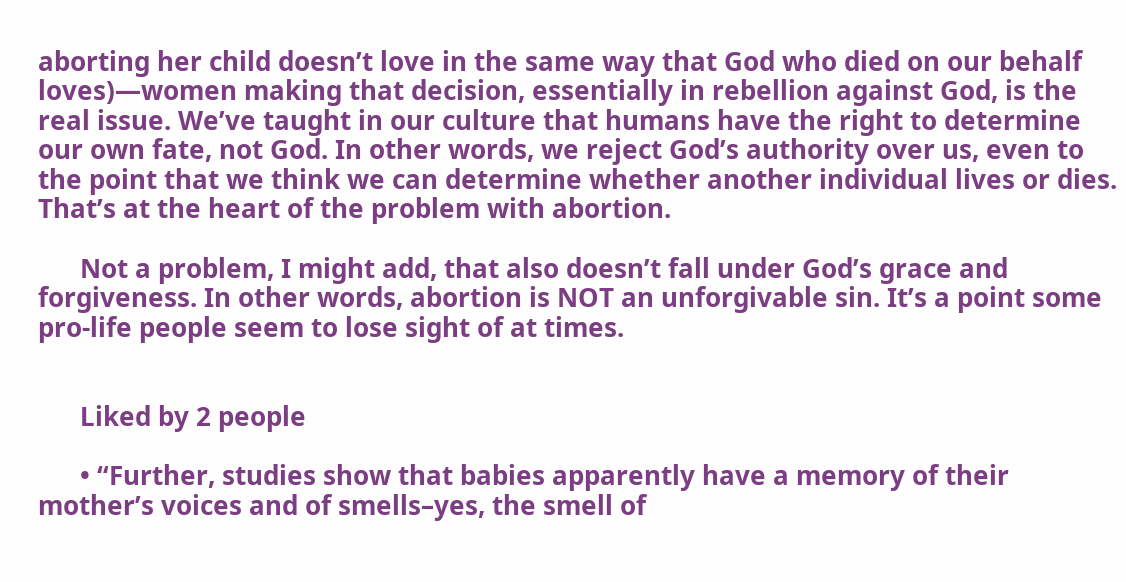aborting her child doesn’t love in the same way that God who died on our behalf loves)—women making that decision, essentially in rebellion against God, is the real issue. We’ve taught in our culture that humans have the right to determine our own fate, not God. In other words, we reject God’s authority over us, even to the point that we think we can determine whether another individual lives or dies. That’s at the heart of the problem with abortion.

      Not a problem, I might add, that also doesn’t fall under God’s grace and forgiveness. In other words, abortion is NOT an unforgivable sin. It’s a point some pro-life people seem to lose sight of at times.


      Liked by 2 people

      • “Further, studies show that babies apparently have a memory of their mother’s voices and of smells–yes, the smell of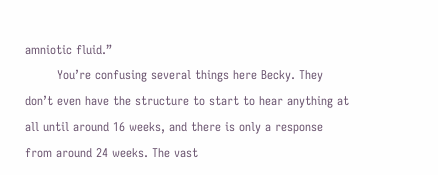amniotic fluid.”
        You’re confusing several things here Becky. They don’t even have the structure to start to hear anything at all until around 16 weeks, and there is only a response from around 24 weeks. The vast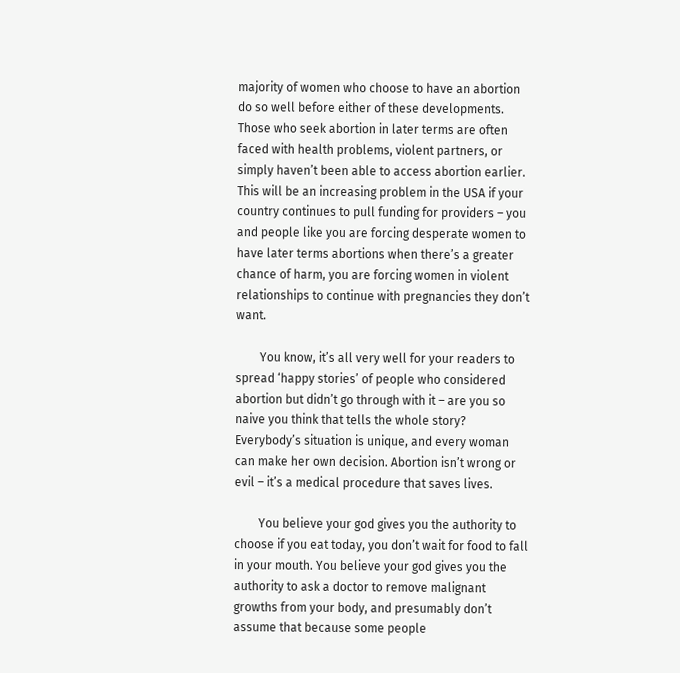majority of women who choose to have an abortion do so well before either of these developments. Those who seek abortion in later terms are often faced with health problems, violent partners, or simply haven’t been able to access abortion earlier. This will be an increasing problem in the USA if your country continues to pull funding for providers – you and people like you are forcing desperate women to have later terms abortions when there’s a greater chance of harm, you are forcing women in violent relationships to continue with pregnancies they don’t want.

        You know, it’s all very well for your readers to spread ‘happy stories’ of people who considered abortion but didn’t go through with it – are you so naive you think that tells the whole story? Everybody’s situation is unique, and every woman can make her own decision. Abortion isn’t wrong or evil – it’s a medical procedure that saves lives.

        You believe your god gives you the authority to choose if you eat today, you don’t wait for food to fall in your mouth. You believe your god gives you the authority to ask a doctor to remove malignant growths from your body, and presumably don’t assume that because some people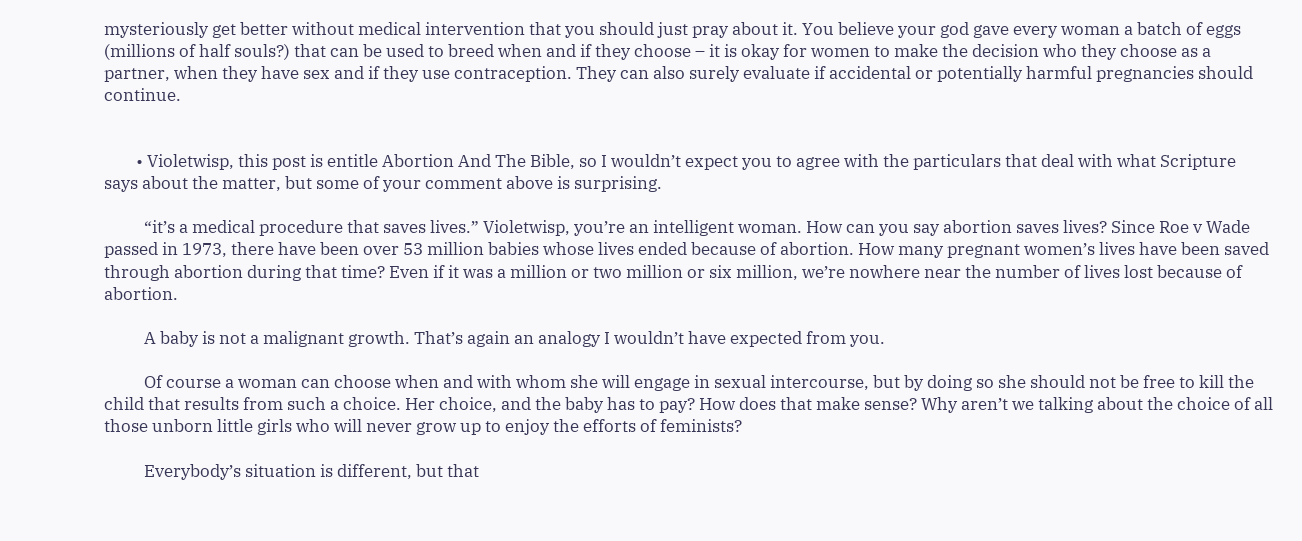mysteriously get better without medical intervention that you should just pray about it. You believe your god gave every woman a batch of eggs (millions of half souls?) that can be used to breed when and if they choose – it is okay for women to make the decision who they choose as a partner, when they have sex and if they use contraception. They can also surely evaluate if accidental or potentially harmful pregnancies should continue.


        • Violetwisp, this post is entitle Abortion And The Bible, so I wouldn’t expect you to agree with the particulars that deal with what Scripture says about the matter, but some of your comment above is surprising.

          “it’s a medical procedure that saves lives.” Violetwisp, you’re an intelligent woman. How can you say abortion saves lives? Since Roe v Wade passed in 1973, there have been over 53 million babies whose lives ended because of abortion. How many pregnant women’s lives have been saved through abortion during that time? Even if it was a million or two million or six million, we’re nowhere near the number of lives lost because of abortion.

          A baby is not a malignant growth. That’s again an analogy I wouldn’t have expected from you.

          Of course a woman can choose when and with whom she will engage in sexual intercourse, but by doing so she should not be free to kill the child that results from such a choice. Her choice, and the baby has to pay? How does that make sense? Why aren’t we talking about the choice of all those unborn little girls who will never grow up to enjoy the efforts of feminists?

          Everybody’s situation is different, but that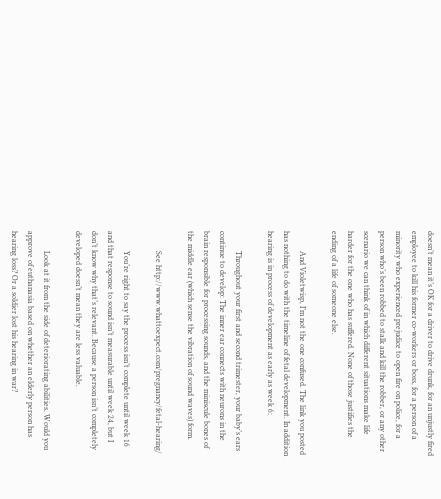doesn’t mean it’s OK for a driver to drive drunk, for an unjustly fired employee to kill his former co-workers or boss, for a person of a minority who experienced prejudice to open fire on police, for a person who’s been robbed to stalk and kill the robber, or any other scenario we can think of in which different situations make life harder for the one who has suffered. None of those justifies the ending of a life of someone else.

          And Violetwisp, I’m not the one confused. The link you posted has nothing to do with the timeline of fetal development. In addition hearing is in process of development as early as week 6:

          Throughout your first and second trimester, your baby’s ears continue to develop: The inner ear connects with neurons in the brain responsible for processing sounds, and the miniscule bones of the middle ear (which sense the vibration of sound waves) form.

          See http://www.whattoexpect.com/pregnancy/fetal-hearing/

          You’re right to say the process isn’t complete until week 16 and that response to sound isn’t measurable until week 24, but I don’t know why that’s relevant. Because a person isn’t completely developed doesn’t mean they are less valuable.

          Look at it from the side of deteriorating abilities. Would you approve of euthanasia based on whether an elderly person has hearing loss? Or a soldier lost his hearing in war?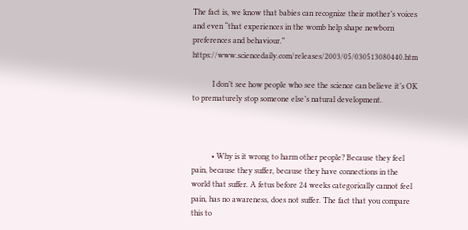The fact is, we know that babies can recognize their mother’s voices and even “that experiences in the womb help shape newborn preferences and behaviour.” https://www.sciencedaily.com/releases/2003/05/030513080440.htm

          I don’t see how people who see the science can believe it’s OK to prematurely stop someone else’s natural development.



          • Why is it wrong to harm other people? Because they feel pain, because they suffer, because they have connections in the world that suffer. A fetus before 24 weeks categorically cannot feel pain, has no awareness, does not suffer. The fact that you compare this to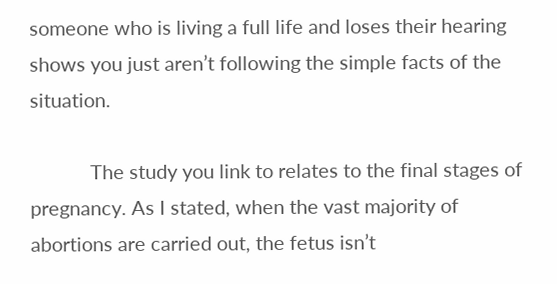someone who is living a full life and loses their hearing shows you just aren’t following the simple facts of the situation.

            The study you link to relates to the final stages of pregnancy. As I stated, when the vast majority of abortions are carried out, the fetus isn’t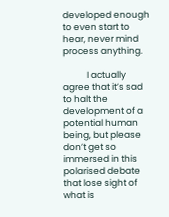developed enough to even start to hear, never mind process anything.

            I actually agree that it’s sad to halt the development of a potential human being, but please don’t get so immersed in this polarised debate that lose sight of what is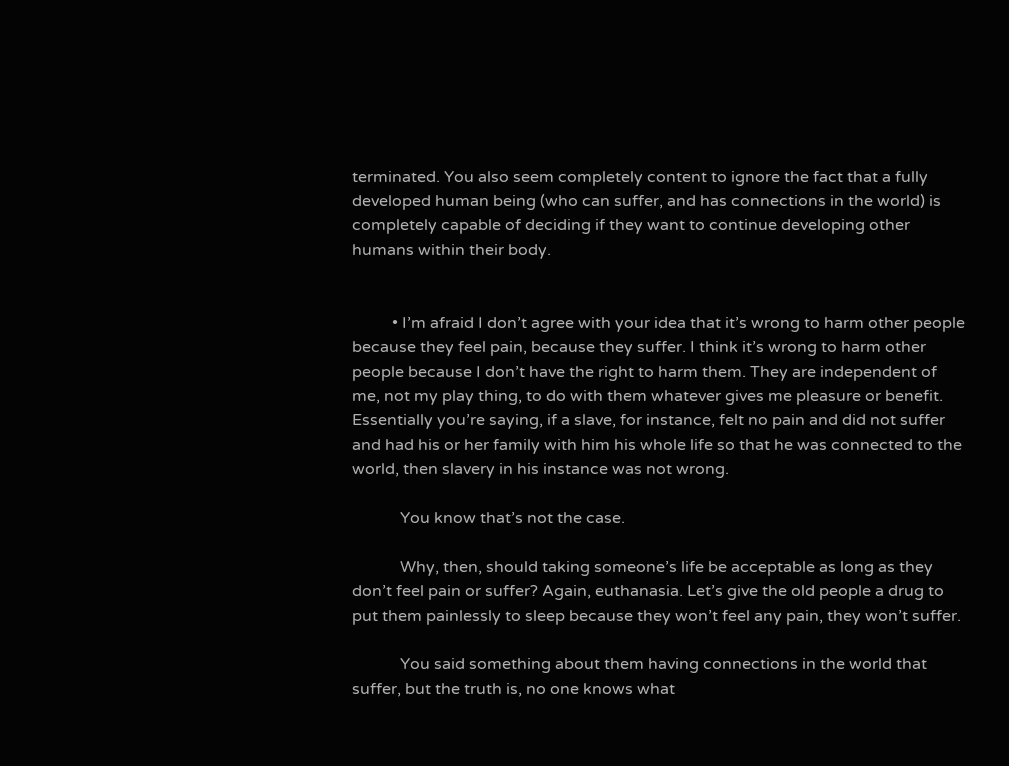terminated. You also seem completely content to ignore the fact that a fully developed human being (who can suffer, and has connections in the world) is completely capable of deciding if they want to continue developing other humans within their body.


          • I’m afraid I don’t agree with your idea that it’s wrong to harm other people because they feel pain, because they suffer. I think it’s wrong to harm other people because I don’t have the right to harm them. They are independent of me, not my play thing, to do with them whatever gives me pleasure or benefit. Essentially you’re saying, if a slave, for instance, felt no pain and did not suffer and had his or her family with him his whole life so that he was connected to the world, then slavery in his instance was not wrong.

            You know that’s not the case.

            Why, then, should taking someone’s life be acceptable as long as they don’t feel pain or suffer? Again, euthanasia. Let’s give the old people a drug to put them painlessly to sleep because they won’t feel any pain, they won’t suffer.

            You said something about them having connections in the world that suffer, but the truth is, no one knows what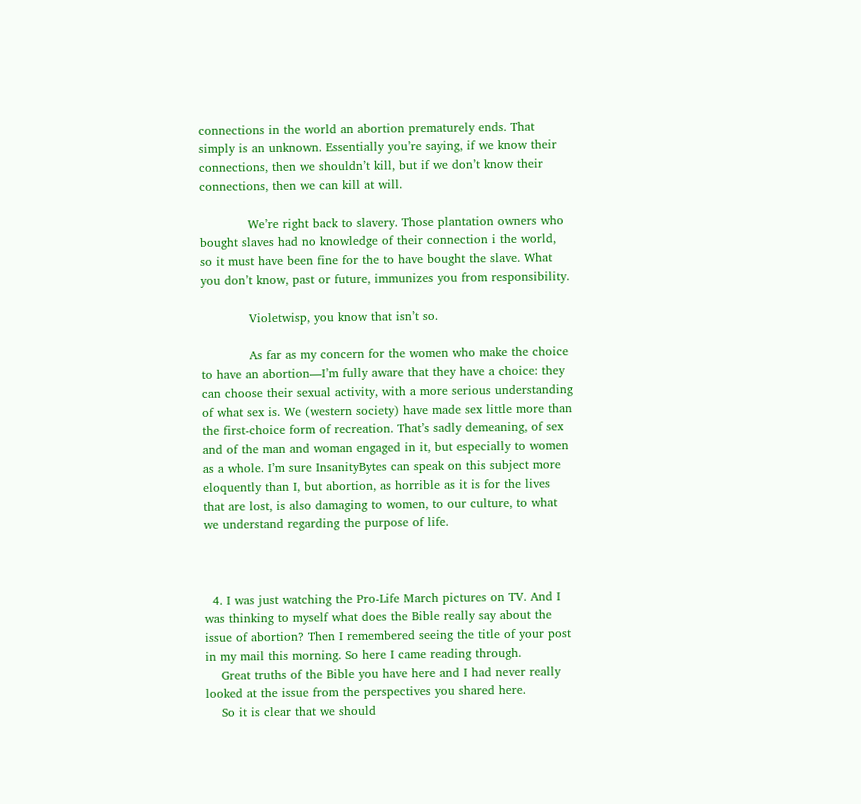connections in the world an abortion prematurely ends. That simply is an unknown. Essentially you’re saying, if we know their connections, then we shouldn’t kill, but if we don’t know their connections, then we can kill at will.

            We’re right back to slavery. Those plantation owners who bought slaves had no knowledge of their connection i the world, so it must have been fine for the to have bought the slave. What you don’t know, past or future, immunizes you from responsibility.

            Violetwisp, you know that isn’t so.

            As far as my concern for the women who make the choice to have an abortion—I’m fully aware that they have a choice: they can choose their sexual activity, with a more serious understanding of what sex is. We (western society) have made sex little more than the first-choice form of recreation. That’s sadly demeaning, of sex and of the man and woman engaged in it, but especially to women as a whole. I’m sure InsanityBytes can speak on this subject more eloquently than I, but abortion, as horrible as it is for the lives that are lost, is also damaging to women, to our culture, to what we understand regarding the purpose of life.



  4. I was just watching the Pro-Life March pictures on TV. And I was thinking to myself what does the Bible really say about the issue of abortion? Then I remembered seeing the title of your post in my mail this morning. So here I came reading through.
    Great truths of the Bible you have here and I had never really looked at the issue from the perspectives you shared here.
    So it is clear that we should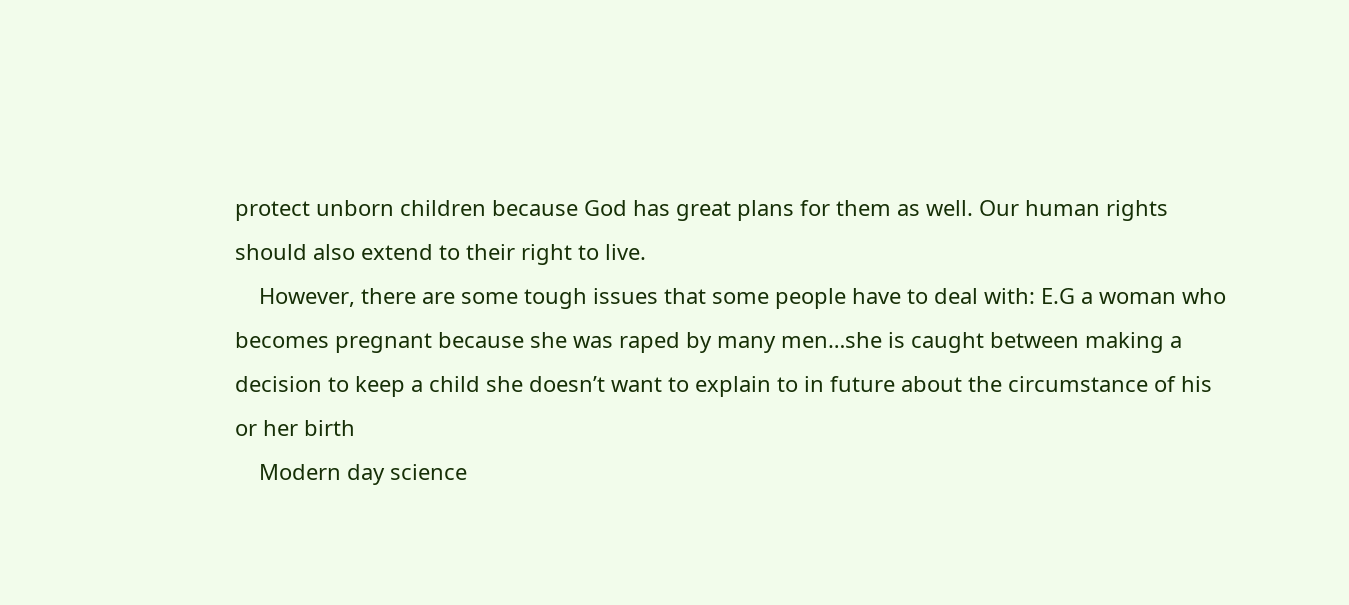protect unborn children because God has great plans for them as well. Our human rights should also extend to their right to live.
    However, there are some tough issues that some people have to deal with: E.G a woman who becomes pregnant because she was raped by many men…she is caught between making a decision to keep a child she doesn’t want to explain to in future about the circumstance of his or her birth
    Modern day science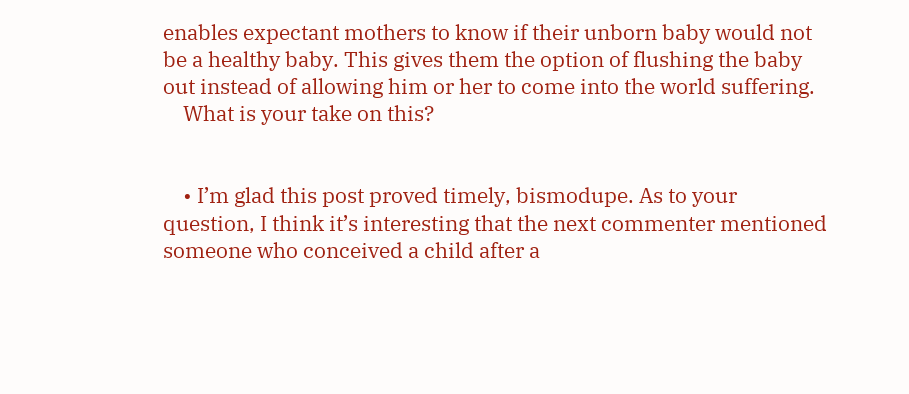enables expectant mothers to know if their unborn baby would not be a healthy baby. This gives them the option of flushing the baby out instead of allowing him or her to come into the world suffering.
    What is your take on this?


    • I’m glad this post proved timely, bismodupe. As to your question, I think it’s interesting that the next commenter mentioned someone who conceived a child after a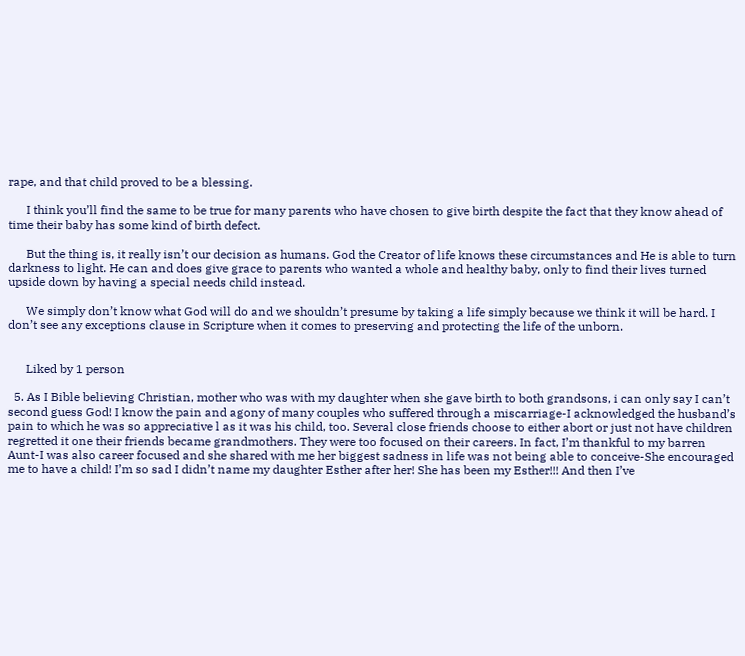rape, and that child proved to be a blessing.

      I think you’ll find the same to be true for many parents who have chosen to give birth despite the fact that they know ahead of time their baby has some kind of birth defect.

      But the thing is, it really isn’t our decision as humans. God the Creator of life knows these circumstances and He is able to turn darkness to light. He can and does give grace to parents who wanted a whole and healthy baby, only to find their lives turned upside down by having a special needs child instead.

      We simply don’t know what God will do and we shouldn’t presume by taking a life simply because we think it will be hard. I don’t see any exceptions clause in Scripture when it comes to preserving and protecting the life of the unborn.


      Liked by 1 person

  5. As I Bible believing Christian, mother who was with my daughter when she gave birth to both grandsons, i can only say I can’t second guess God! I know the pain and agony of many couples who suffered through a miscarriage-I acknowledged the husband’s pain to which he was so appreciative l as it was his child, too. Several close friends choose to either abort or just not have children regretted it one their friends became grandmothers. They were too focused on their careers. In fact, I’m thankful to my barren Aunt-I was also career focused and she shared with me her biggest sadness in life was not being able to conceive-She encouraged me to have a child! I’m so sad I didn’t name my daughter Esther after her! She has been my Esther!!! And then I’ve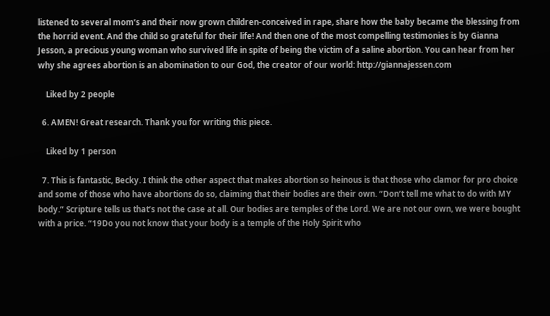listened to several mom’s and their now grown children-conceived in rape, share how the baby became the blessing from the horrid event. And the child so grateful for their life! And then one of the most compelling testimonies is by Gianna Jesson, a precious young woman who survived life in spite of being the victim of a saline abortion. You can hear from her why she agrees abortion is an abomination to our God, the creator of our world: http://giannajessen.com

    Liked by 2 people

  6. AMEN! Great research. Thank you for writing this piece.

    Liked by 1 person

  7. This is fantastic, Becky. I think the other aspect that makes abortion so heinous is that those who clamor for pro choice and some of those who have abortions do so, claiming that their bodies are their own. “Don’t tell me what to do with MY body.” Scripture tells us that’s not the case at all. Our bodies are temples of the Lord. We are not our own, we were bought with a price. “19Do you not know that your body is a temple of the Holy Spirit who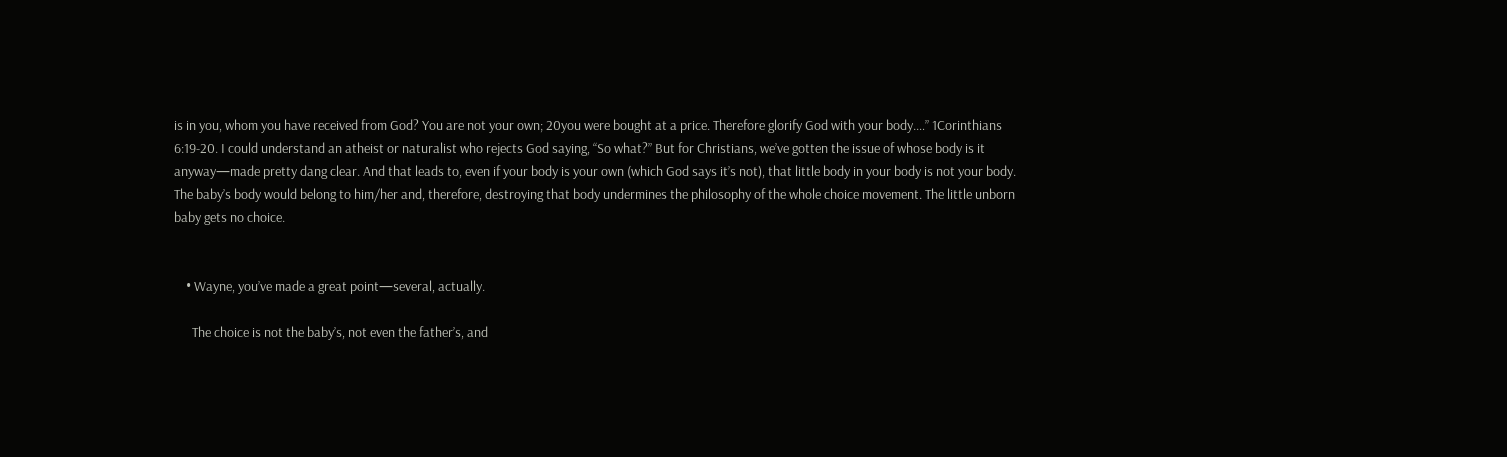is in you, whom you have received from God? You are not your own; 20you were bought at a price. Therefore glorify God with your body.…” 1Corinthians 6:19-20. I could understand an atheist or naturalist who rejects God saying, “So what?” But for Christians, we’ve gotten the issue of whose body is it anyway—made pretty dang clear. And that leads to, even if your body is your own (which God says it’s not), that little body in your body is not your body. The baby’s body would belong to him/her and, therefore, destroying that body undermines the philosophy of the whole choice movement. The little unborn baby gets no choice.


    • Wayne, you’ve made a great point—several, actually.

      The choice is not the baby’s, not even the father’s, and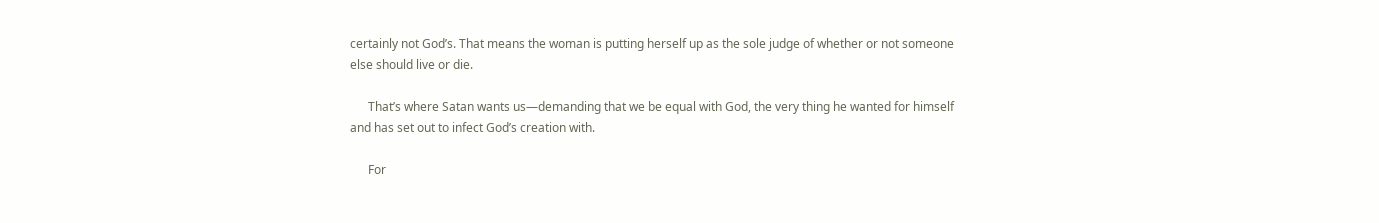certainly not God’s. That means the woman is putting herself up as the sole judge of whether or not someone else should live or die.

      That’s where Satan wants us—demanding that we be equal with God, the very thing he wanted for himself and has set out to infect God’s creation with.

      For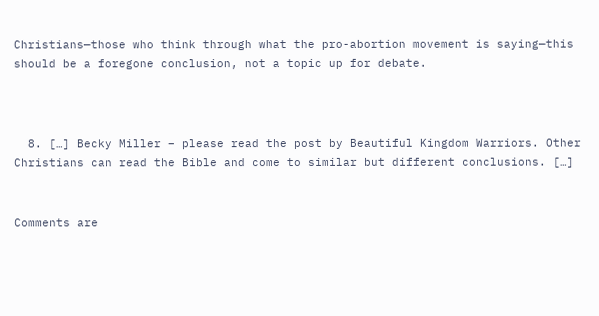Christians—those who think through what the pro-abortion movement is saying—this should be a foregone conclusion, not a topic up for debate.



  8. […] Becky Miller – please read the post by Beautiful Kingdom Warriors. Other Christians can read the Bible and come to similar but different conclusions. […]


Comments are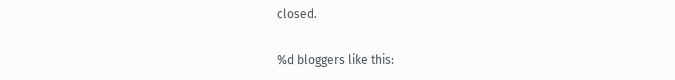closed.

%d bloggers like this: